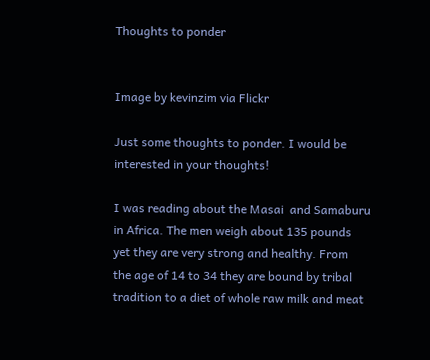Thoughts to ponder


Image by kevinzim via Flickr

Just some thoughts to ponder. I would be interested in your thoughts!

I was reading about the Masai  and Samaburu in Africa. The men weigh about 135 pounds yet they are very strong and healthy. From  the age of 14 to 34 they are bound by tribal tradition to a diet of whole raw milk and meat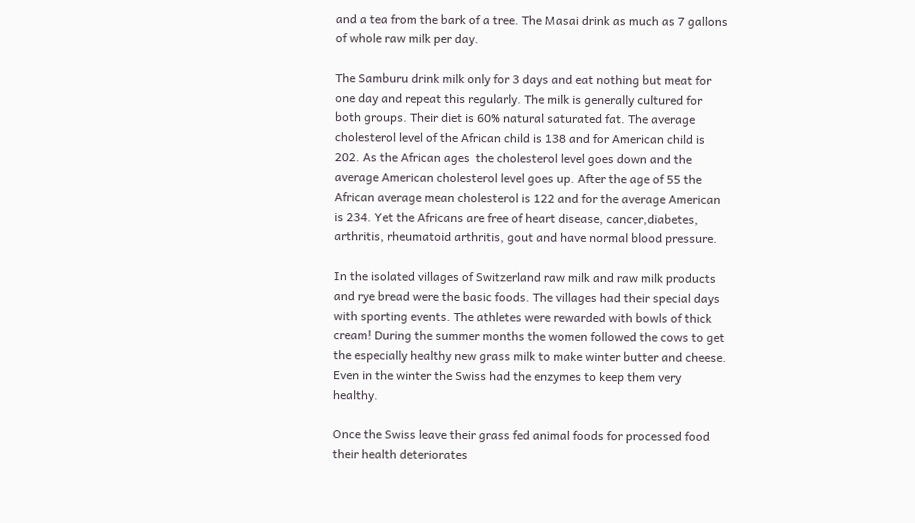and a tea from the bark of a tree. The Masai drink as much as 7 gallons of whole raw milk per day.

The Samburu drink milk only for 3 days and eat nothing but meat for one day and repeat this regularly. The milk is generally cultured for both groups. Their diet is 60% natural saturated fat. The average cholesterol level of the African child is 138 and for American child is 202. As the African ages  the cholesterol level goes down and the average American cholesterol level goes up. After the age of 55 the African average mean cholesterol is 122 and for the average American is 234. Yet the Africans are free of heart disease, cancer,diabetes, arthritis, rheumatoid arthritis, gout and have normal blood pressure.

In the isolated villages of Switzerland raw milk and raw milk products and rye bread were the basic foods. The villages had their special days with sporting events. The athletes were rewarded with bowls of thick cream! During the summer months the women followed the cows to get the especially healthy new grass milk to make winter butter and cheese. Even in the winter the Swiss had the enzymes to keep them very healthy.

Once the Swiss leave their grass fed animal foods for processed food their health deteriorates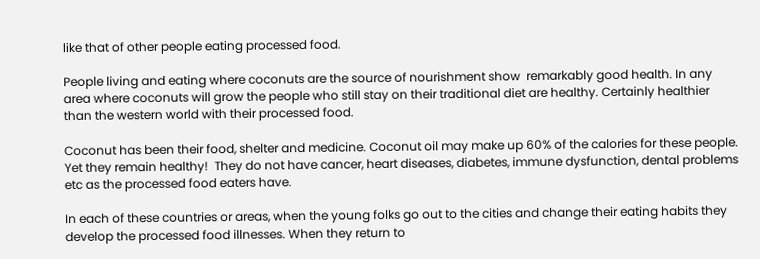like that of other people eating processed food.

People living and eating where coconuts are the source of nourishment show  remarkably good health. In any area where coconuts will grow the people who still stay on their traditional diet are healthy. Certainly healthier than the western world with their processed food.

Coconut has been their food, shelter and medicine. Coconut oil may make up 60% of the calories for these people. Yet they remain healthy!  They do not have cancer, heart diseases, diabetes, immune dysfunction, dental problems etc as the processed food eaters have.

In each of these countries or areas, when the young folks go out to the cities and change their eating habits they develop the processed food illnesses. When they return to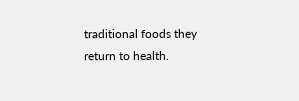traditional foods they return to health.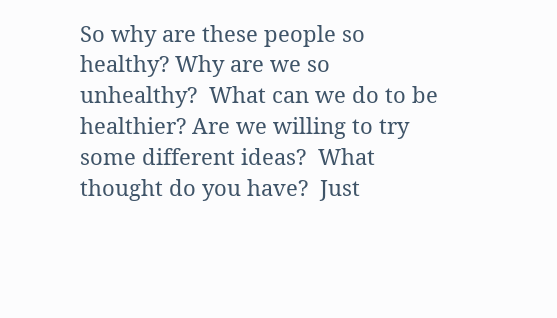So why are these people so healthy? Why are we so unhealthy?  What can we do to be healthier? Are we willing to try some different ideas?  What thought do you have?  Just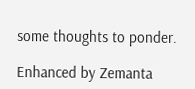some thoughts to ponder.

Enhanced by Zemanta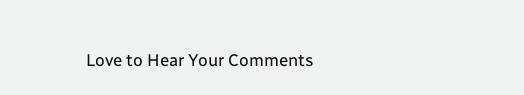Love to Hear Your Comments